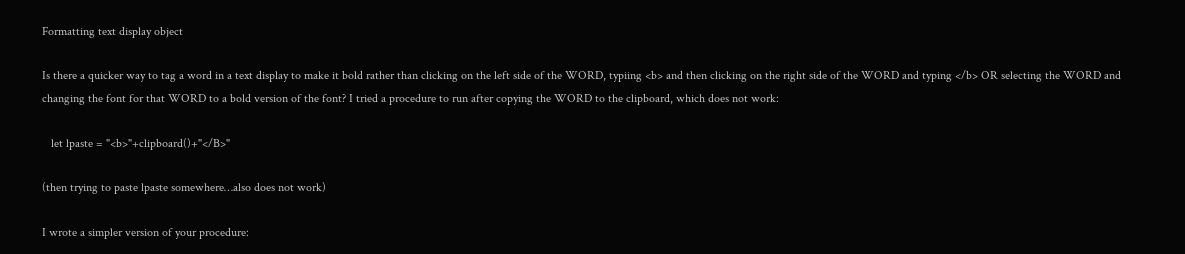Formatting text display object

Is there a quicker way to tag a word in a text display to make it bold rather than clicking on the left side of the WORD, typiing <b> and then clicking on the right side of the WORD and typing </b> OR selecting the WORD and changing the font for that WORD to a bold version of the font? I tried a procedure to run after copying the WORD to the clipboard, which does not work:

   let lpaste = "<b>"+clipboard()+"</B>"

(then trying to paste lpaste somewhere…also does not work)

I wrote a simpler version of your procedure: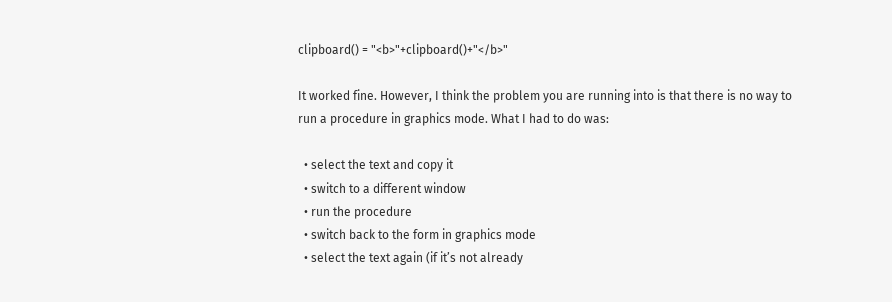clipboard() = "<b>"+clipboard()+"</b>"

It worked fine. However, I think the problem you are running into is that there is no way to run a procedure in graphics mode. What I had to do was:

  • select the text and copy it
  • switch to a different window
  • run the procedure
  • switch back to the form in graphics mode
  • select the text again (if it’s not already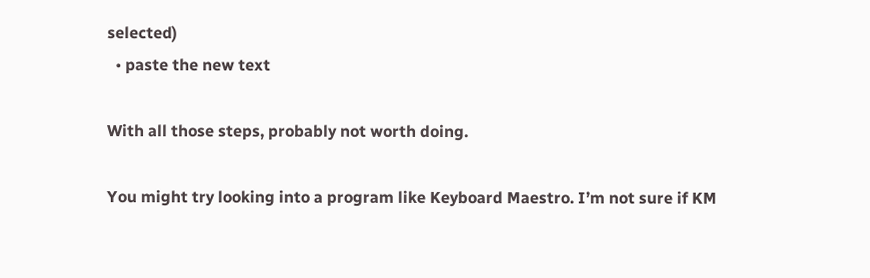selected)
  • paste the new text

With all those steps, probably not worth doing.

You might try looking into a program like Keyboard Maestro. I’m not sure if KM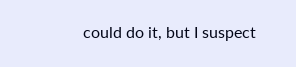could do it, but I suspect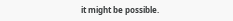it might be possible.